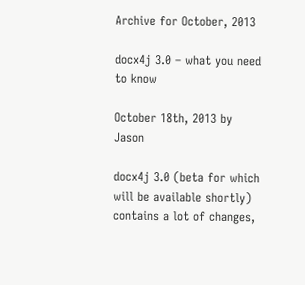Archive for October, 2013

docx4j 3.0 – what you need to know

October 18th, 2013 by Jason

docx4j 3.0 (beta for which will be available shortly) contains a lot of changes,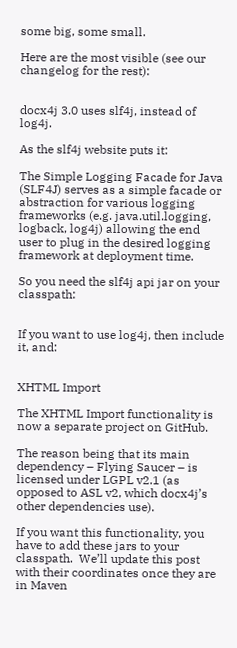some big, some small.

Here are the most visible (see our changelog for the rest):


docx4j 3.0 uses slf4j, instead of log4j.

As the slf4j website puts it:

The Simple Logging Facade for Java (SLF4J) serves as a simple facade or abstraction for various logging frameworks (e.g. java.util.logging, logback, log4j) allowing the end user to plug in the desired logging framework at deployment time.

So you need the slf4j api jar on your classpath:


If you want to use log4j, then include it, and:


XHTML Import

The XHTML Import functionality is now a separate project on GitHub.

The reason being that its main dependency – Flying Saucer – is licensed under LGPL v2.1 (as opposed to ASL v2, which docx4j’s other dependencies use).

If you want this functionality, you have to add these jars to your classpath.  We’ll update this post with their coordinates once they are in Maven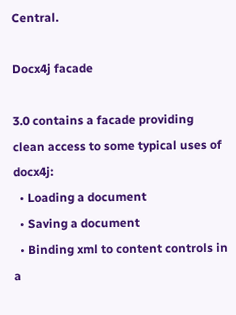Central.

Docx4j facade

3.0 contains a facade providing clean access to some typical uses of docx4j:
  • Loading a document
  • Saving a document
  • Binding xml to content controls in a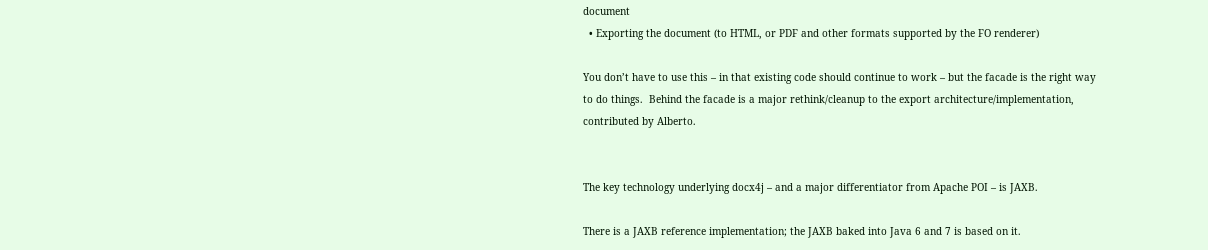document
  • Exporting the document (to HTML, or PDF and other formats supported by the FO renderer)

You don’t have to use this – in that existing code should continue to work – but the facade is the right way to do things.  Behind the facade is a major rethink/cleanup to the export architecture/implementation, contributed by Alberto.


The key technology underlying docx4j – and a major differentiator from Apache POI – is JAXB.

There is a JAXB reference implementation; the JAXB baked into Java 6 and 7 is based on it.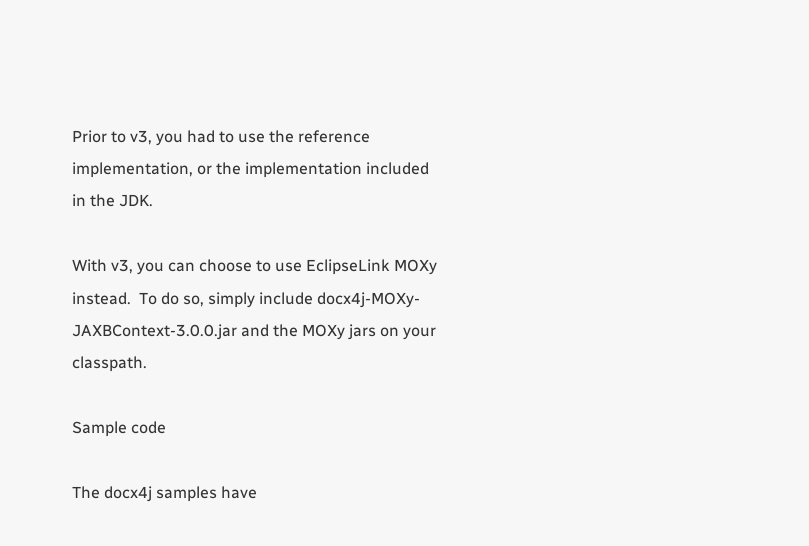Prior to v3, you had to use the reference implementation, or the implementation included in the JDK.

With v3, you can choose to use EclipseLink MOXy instead.  To do so, simply include docx4j-MOXy-JAXBContext-3.0.0.jar and the MOXy jars on your classpath.

Sample code

The docx4j samples have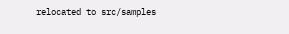relocated to src/samples